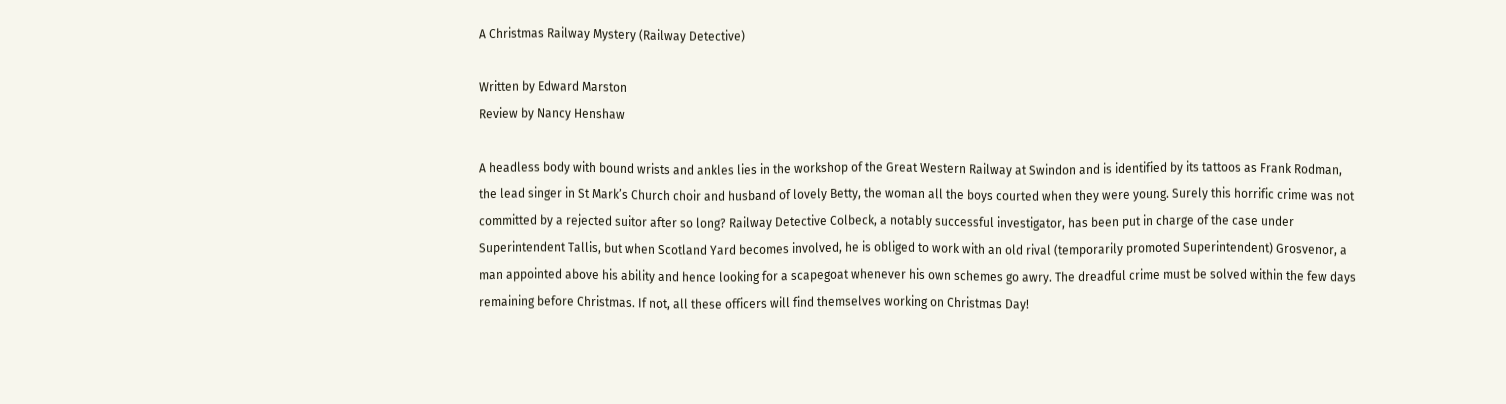A Christmas Railway Mystery (Railway Detective)

Written by Edward Marston
Review by Nancy Henshaw

A headless body with bound wrists and ankles lies in the workshop of the Great Western Railway at Swindon and is identified by its tattoos as Frank Rodman, the lead singer in St Mark’s Church choir and husband of lovely Betty, the woman all the boys courted when they were young. Surely this horrific crime was not committed by a rejected suitor after so long? Railway Detective Colbeck, a notably successful investigator, has been put in charge of the case under Superintendent Tallis, but when Scotland Yard becomes involved, he is obliged to work with an old rival (temporarily promoted Superintendent) Grosvenor, a man appointed above his ability and hence looking for a scapegoat whenever his own schemes go awry. The dreadful crime must be solved within the few days remaining before Christmas. If not, all these officers will find themselves working on Christmas Day!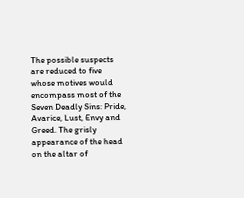The possible suspects are reduced to five whose motives would encompass most of the Seven Deadly Sins: Pride, Avarice, Lust, Envy and Greed. The grisly appearance of the head on the altar of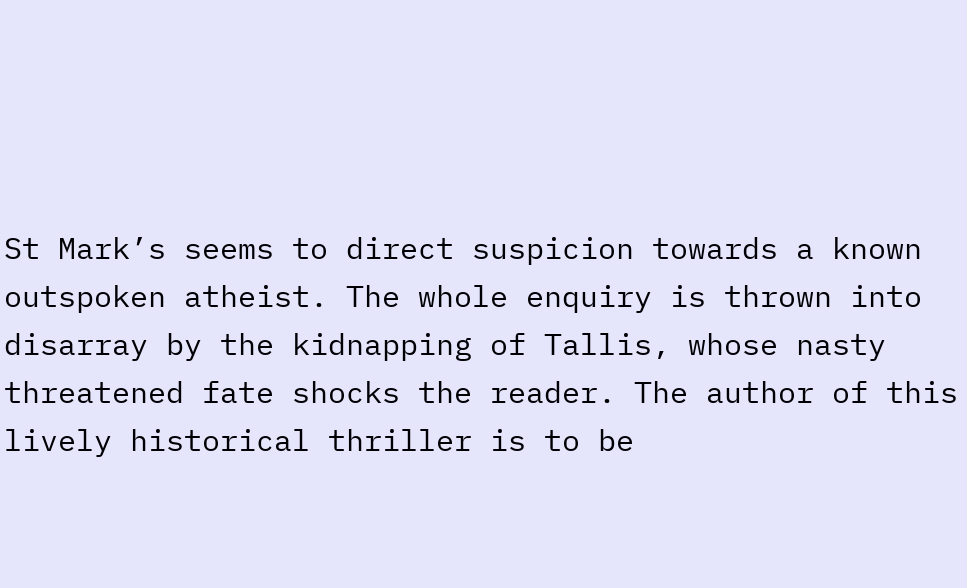St Mark’s seems to direct suspicion towards a known outspoken atheist. The whole enquiry is thrown into disarray by the kidnapping of Tallis, whose nasty threatened fate shocks the reader. The author of this lively historical thriller is to be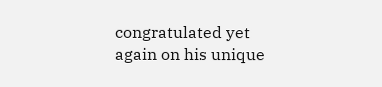congratulated yet again on his unique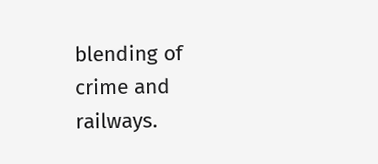blending of crime and railways.